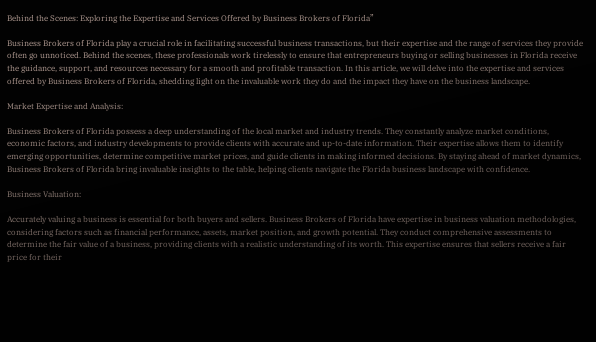Behind the Scenes: Exploring the Expertise and Services Offered by Business Brokers of Florida”

Business Brokers of Florida play a crucial role in facilitating successful business transactions, but their expertise and the range of services they provide often go unnoticed. Behind the scenes, these professionals work tirelessly to ensure that entrepreneurs buying or selling businesses in Florida receive the guidance, support, and resources necessary for a smooth and profitable transaction. In this article, we will delve into the expertise and services offered by Business Brokers of Florida, shedding light on the invaluable work they do and the impact they have on the business landscape.

Market Expertise and Analysis:

Business Brokers of Florida possess a deep understanding of the local market and industry trends. They constantly analyze market conditions, economic factors, and industry developments to provide clients with accurate and up-to-date information. Their expertise allows them to identify emerging opportunities, determine competitive market prices, and guide clients in making informed decisions. By staying ahead of market dynamics, Business Brokers of Florida bring invaluable insights to the table, helping clients navigate the Florida business landscape with confidence.

Business Valuation:

Accurately valuing a business is essential for both buyers and sellers. Business Brokers of Florida have expertise in business valuation methodologies, considering factors such as financial performance, assets, market position, and growth potential. They conduct comprehensive assessments to determine the fair value of a business, providing clients with a realistic understanding of its worth. This expertise ensures that sellers receive a fair price for their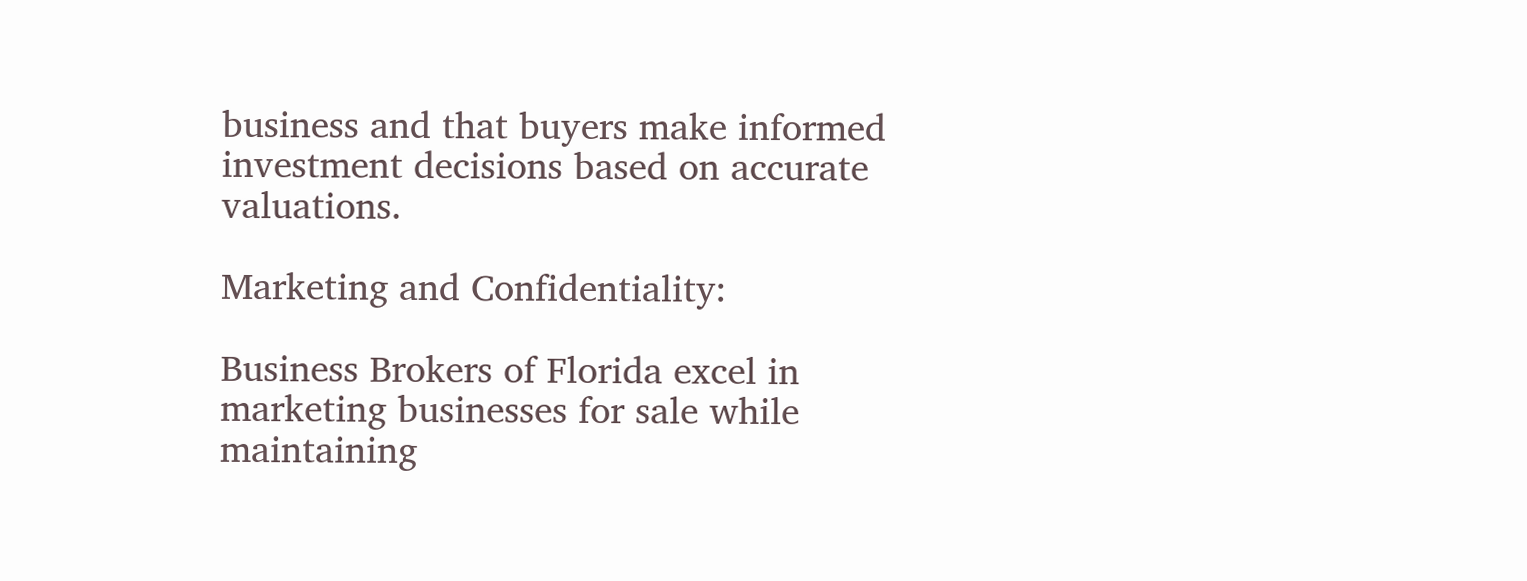business and that buyers make informed investment decisions based on accurate valuations.

Marketing and Confidentiality:

Business Brokers of Florida excel in marketing businesses for sale while maintaining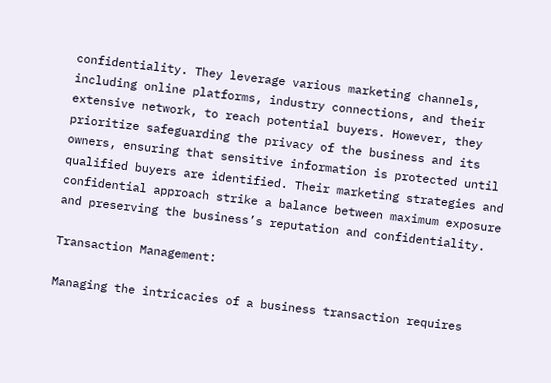confidentiality. They leverage various marketing channels, including online platforms, industry connections, and their extensive network, to reach potential buyers. However, they prioritize safeguarding the privacy of the business and its owners, ensuring that sensitive information is protected until qualified buyers are identified. Their marketing strategies and confidential approach strike a balance between maximum exposure and preserving the business’s reputation and confidentiality.

Transaction Management:

Managing the intricacies of a business transaction requires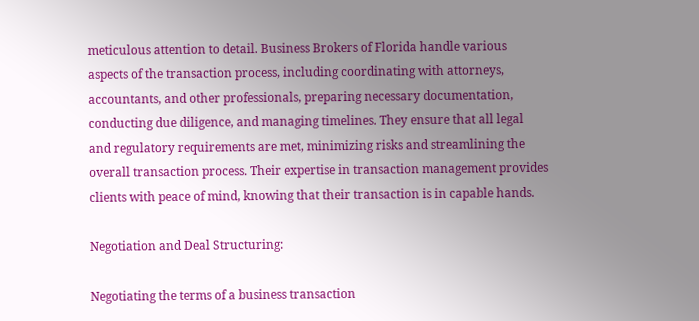meticulous attention to detail. Business Brokers of Florida handle various aspects of the transaction process, including coordinating with attorneys, accountants, and other professionals, preparing necessary documentation, conducting due diligence, and managing timelines. They ensure that all legal and regulatory requirements are met, minimizing risks and streamlining the overall transaction process. Their expertise in transaction management provides clients with peace of mind, knowing that their transaction is in capable hands.

Negotiation and Deal Structuring:

Negotiating the terms of a business transaction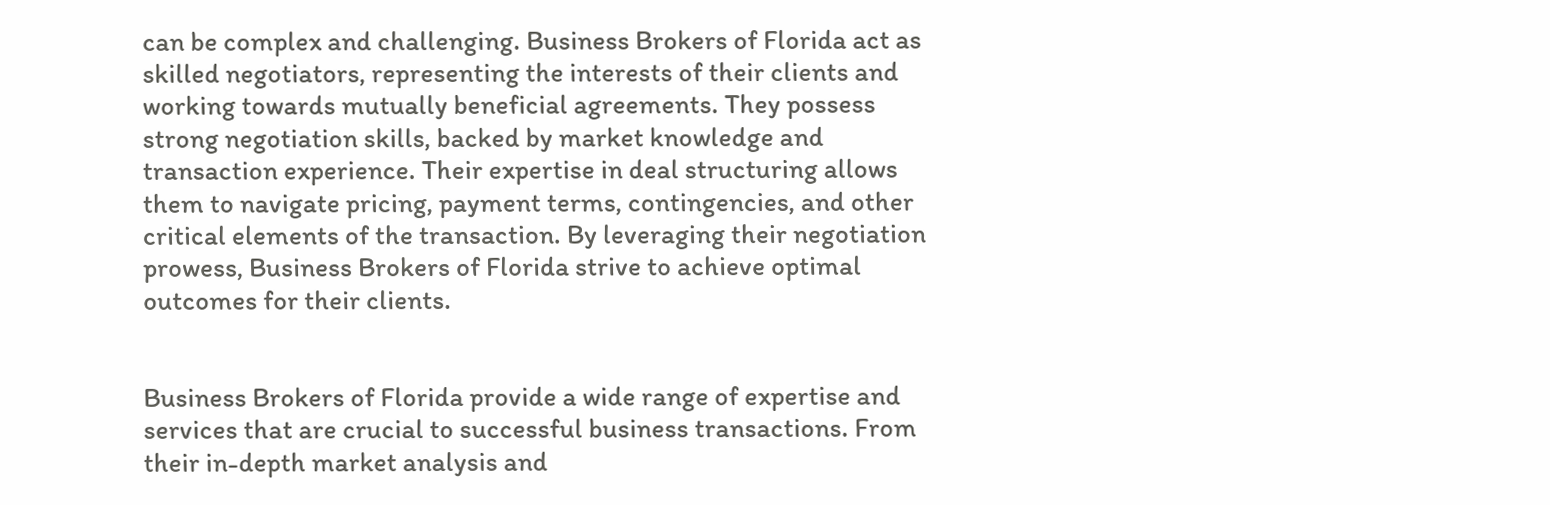can be complex and challenging. Business Brokers of Florida act as skilled negotiators, representing the interests of their clients and working towards mutually beneficial agreements. They possess strong negotiation skills, backed by market knowledge and transaction experience. Their expertise in deal structuring allows them to navigate pricing, payment terms, contingencies, and other critical elements of the transaction. By leveraging their negotiation prowess, Business Brokers of Florida strive to achieve optimal outcomes for their clients.


Business Brokers of Florida provide a wide range of expertise and services that are crucial to successful business transactions. From their in-depth market analysis and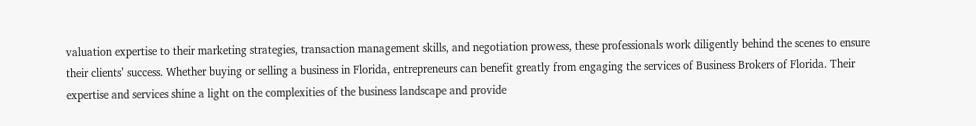valuation expertise to their marketing strategies, transaction management skills, and negotiation prowess, these professionals work diligently behind the scenes to ensure their clients’ success. Whether buying or selling a business in Florida, entrepreneurs can benefit greatly from engaging the services of Business Brokers of Florida. Their expertise and services shine a light on the complexities of the business landscape and provide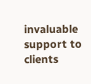invaluable support to clients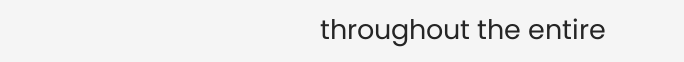throughout the entire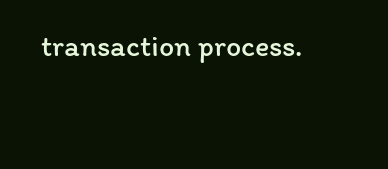transaction process.